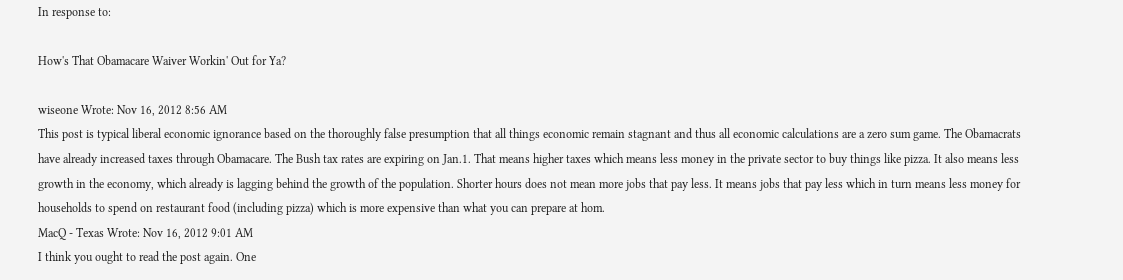In response to:

How's That Obamacare Waiver Workin' Out for Ya?

wiseone Wrote: Nov 16, 2012 8:56 AM
This post is typical liberal economic ignorance based on the thoroughly false presumption that all things economic remain stagnant and thus all economic calculations are a zero sum game. The Obamacrats have already increased taxes through Obamacare. The Bush tax rates are expiring on Jan.1. That means higher taxes which means less money in the private sector to buy things like pizza. It also means less growth in the economy, which already is lagging behind the growth of the population. Shorter hours does not mean more jobs that pay less. It means jobs that pay less which in turn means less money for households to spend on restaurant food (including pizza) which is more expensive than what you can prepare at hom.
MacQ - Texas Wrote: Nov 16, 2012 9:01 AM
I think you ought to read the post again. One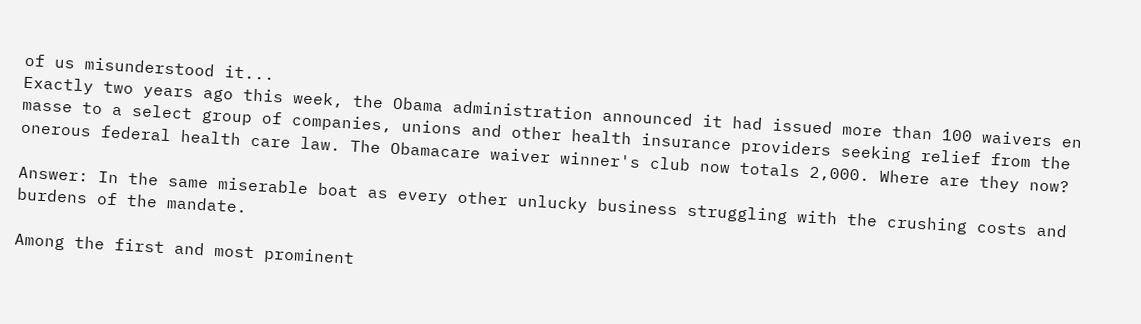of us misunderstood it...
Exactly two years ago this week, the Obama administration announced it had issued more than 100 waivers en masse to a select group of companies, unions and other health insurance providers seeking relief from the onerous federal health care law. The Obamacare waiver winner's club now totals 2,000. Where are they now?

Answer: In the same miserable boat as every other unlucky business struggling with the crushing costs and burdens of the mandate.

Among the first and most prominent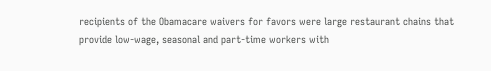recipients of the Obamacare waivers for favors were large restaurant chains that provide low-wage, seasonal and part-time workers with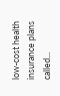low-cost health insurance plans called...